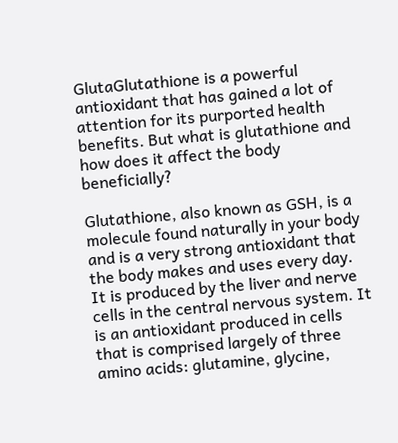GlutaGlutathione is a powerful antioxidant that has gained a lot of attention for its purported health benefits. But what is glutathione and how does it affect the body beneficially?

Glutathione, also known as GSH, is a molecule found naturally in your body and is a very strong antioxidant that the body makes and uses every day. It is produced by the liver and nerve cells in the central nervous system. It is an antioxidant produced in cells that is comprised largely of three amino acids: glutamine, glycine,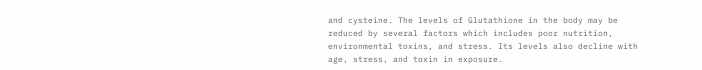and cysteine. The levels of Glutathione in the body may be reduced by several factors which includes poor nutrition, environmental toxins, and stress. Its levels also decline with age, stress, and toxin in exposure.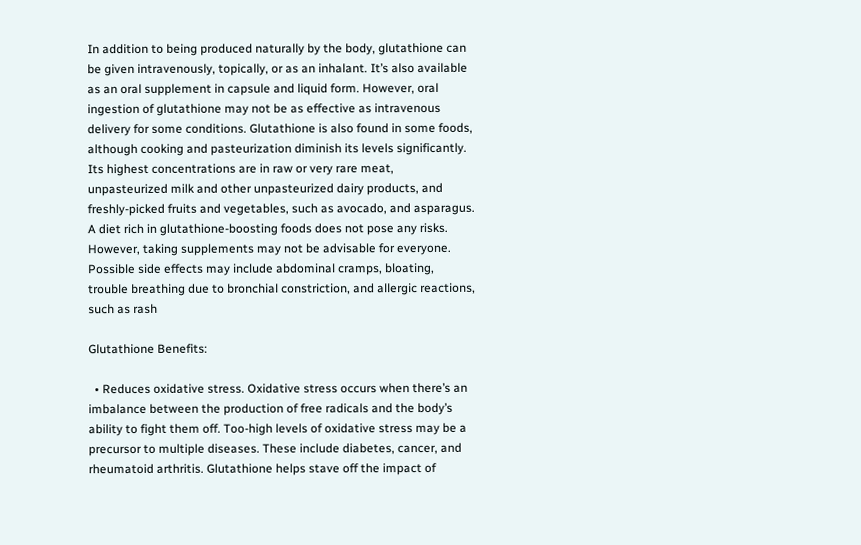In addition to being produced naturally by the body, glutathione can be given intravenously, topically, or as an inhalant. It’s also available as an oral supplement in capsule and liquid form. However, oral ingestion of glutathione may not be as effective as intravenous delivery for some conditions. Glutathione is also found in some foods, although cooking and pasteurization diminish its levels significantly. Its highest concentrations are in raw or very rare meat, unpasteurized milk and other unpasteurized dairy products, and freshly-picked fruits and vegetables, such as avocado, and asparagus. A diet rich in glutathione-boosting foods does not pose any risks. However, taking supplements may not be advisable for everyone. Possible side effects may include abdominal cramps, bloating, trouble breathing due to bronchial constriction, and allergic reactions, such as rash

Glutathione Benefits:

  • Reduces oxidative stress. Oxidative stress occurs when there’s an imbalance between the production of free radicals and the body’s ability to fight them off. Too-high levels of oxidative stress may be a precursor to multiple diseases. These include diabetes, cancer, and rheumatoid arthritis. Glutathione helps stave off the impact of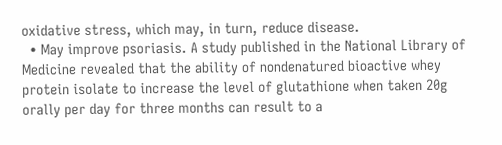oxidative stress, which may, in turn, reduce disease.
  • May improve psoriasis. A study published in the National Library of Medicine revealed that the ability of nondenatured bioactive whey protein isolate to increase the level of glutathione when taken 20g orally per day for three months can result to a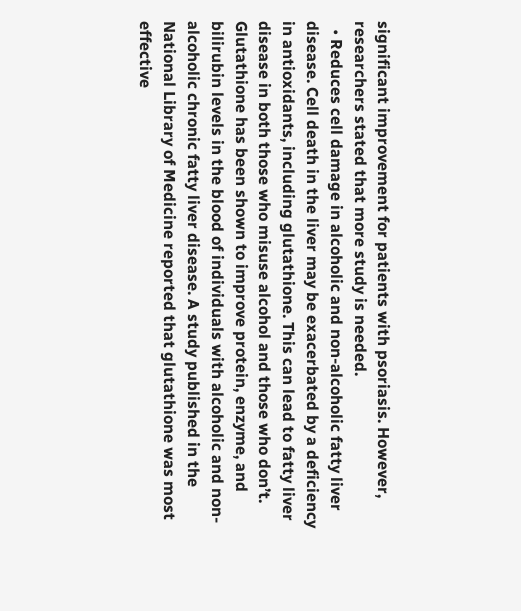significant improvement for patients with psoriasis. However, researchers stated that more study is needed.
  • Reduces cell damage in alcoholic and non-alcoholic fatty liver disease. Cell death in the liver may be exacerbated by a deficiency in antioxidants, including glutathione. This can lead to fatty liver disease in both those who misuse alcohol and those who don’t. Glutathione has been shown to improve protein, enzyme, and bilirubin levels in the blood of individuals with alcoholic and non-alcoholic chronic fatty liver disease. A study published in the National Library of Medicine reported that glutathione was most effective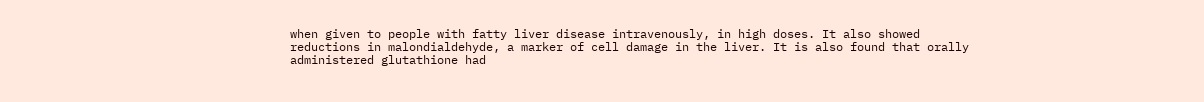when given to people with fatty liver disease intravenously, in high doses. It also showed reductions in malondialdehyde, a marker of cell damage in the liver. It is also found that orally administered glutathione had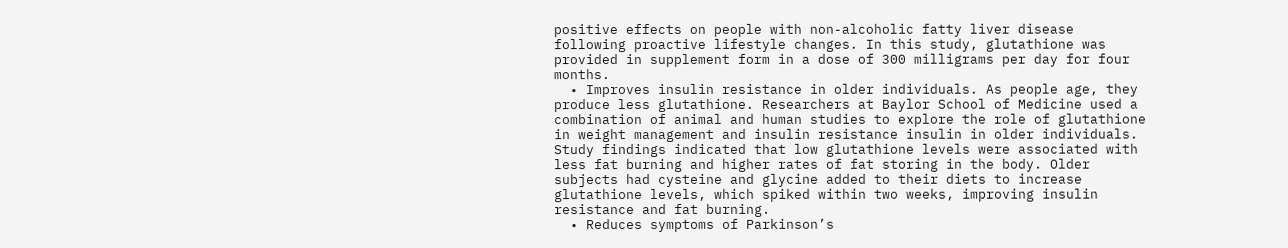positive effects on people with non-alcoholic fatty liver disease following proactive lifestyle changes. In this study, glutathione was provided in supplement form in a dose of 300 milligrams per day for four months.
  • Improves insulin resistance in older individuals. As people age, they produce less glutathione. Researchers at Baylor School of Medicine used a combination of animal and human studies to explore the role of glutathione in weight management and insulin resistance insulin in older individuals. Study findings indicated that low glutathione levels were associated with less fat burning and higher rates of fat storing in the body. Older subjects had cysteine and glycine added to their diets to increase glutathione levels, which spiked within two weeks, improving insulin resistance and fat burning.
  • Reduces symptoms of Parkinson’s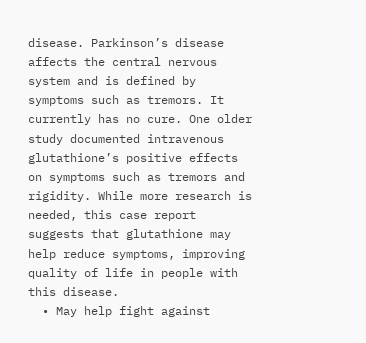disease. Parkinson’s disease affects the central nervous system and is defined by symptoms such as tremors. It currently has no cure. One older study documented intravenous glutathione’s positive effects on symptoms such as tremors and rigidity. While more research is needed, this case report suggests that glutathione may help reduce symptoms, improving quality of life in people with this disease.
  • May help fight against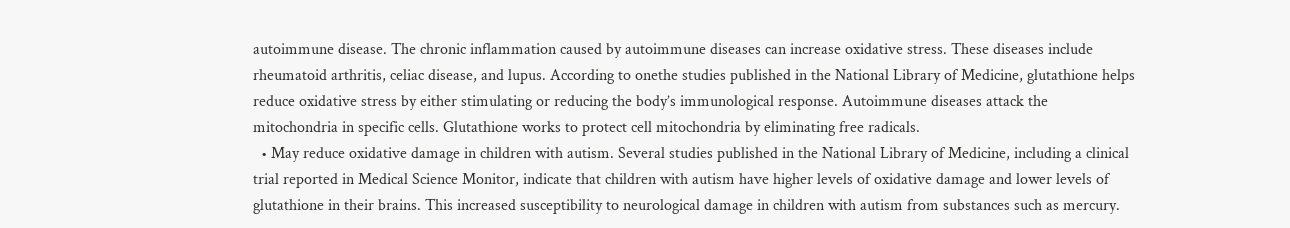autoimmune disease. The chronic inflammation caused by autoimmune diseases can increase oxidative stress. These diseases include rheumatoid arthritis, celiac disease, and lupus. According to onethe studies published in the National Library of Medicine, glutathione helps reduce oxidative stress by either stimulating or reducing the body’s immunological response. Autoimmune diseases attack the mitochondria in specific cells. Glutathione works to protect cell mitochondria by eliminating free radicals.
  • May reduce oxidative damage in children with autism. Several studies published in the National Library of Medicine, including a clinical trial reported in Medical Science Monitor, indicate that children with autism have higher levels of oxidative damage and lower levels of glutathione in their brains. This increased susceptibility to neurological damage in children with autism from substances such as mercury.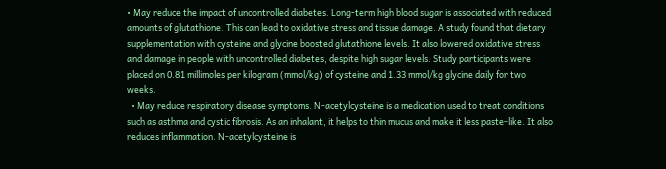• May reduce the impact of uncontrolled diabetes. Long-term high blood sugar is associated with reduced amounts of glutathione. This can lead to oxidative stress and tissue damage. A study found that dietary supplementation with cysteine and glycine boosted glutathione levels. It also lowered oxidative stress and damage in people with uncontrolled diabetes, despite high sugar levels. Study participants were placed on 0.81 millimoles per kilogram (mmol/kg) of cysteine and 1.33 mmol/kg glycine daily for two weeks.
  • May reduce respiratory disease symptoms. N-acetylcysteine is a medication used to treat conditions such as asthma and cystic fibrosis. As an inhalant, it helps to thin mucus and make it less paste-like. It also reduces inflammation. N-acetylcysteine is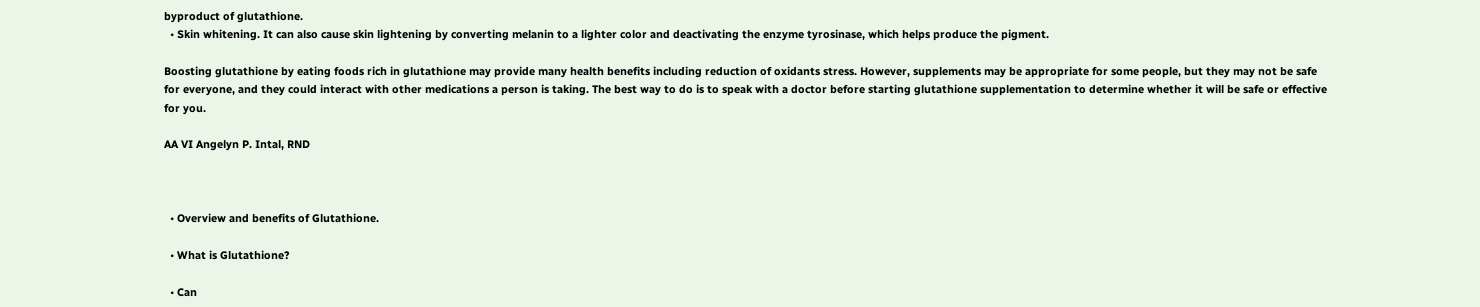byproduct of glutathione.
  • Skin whitening. It can also cause skin lightening by converting melanin to a lighter color and deactivating the enzyme tyrosinase, which helps produce the pigment.

Boosting glutathione by eating foods rich in glutathione may provide many health benefits including reduction of oxidants stress. However, supplements may be appropriate for some people, but they may not be safe for everyone, and they could interact with other medications a person is taking. The best way to do is to speak with a doctor before starting glutathione supplementation to determine whether it will be safe or effective for you.

AA VI Angelyn P. Intal, RND



  • Overview and benefits of Glutathione.

  • What is Glutathione?

  • Can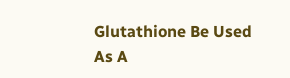Glutathione Be Used As A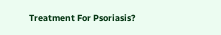Treatment For Psoriasis?